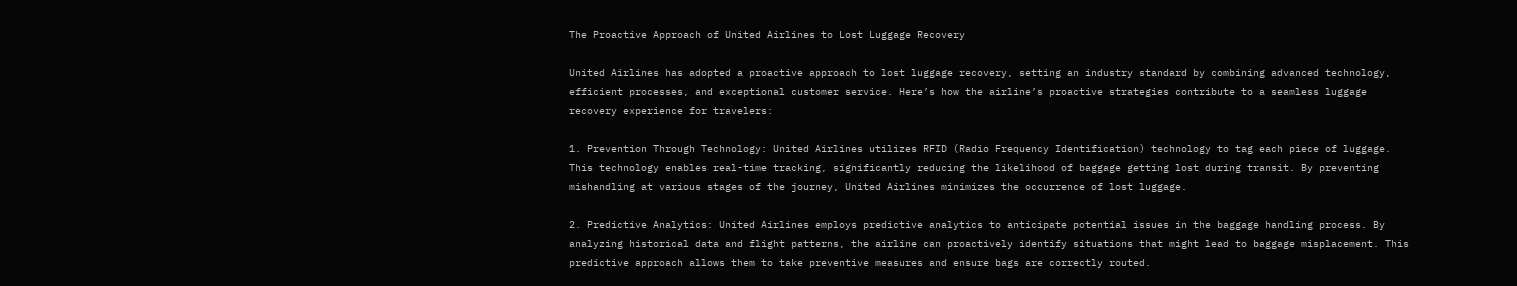The Proactive Approach of United Airlines to Lost Luggage Recovery

United Airlines has adopted a proactive approach to lost luggage recovery, setting an industry standard by combining advanced technology, efficient processes, and exceptional customer service. Here’s how the airline’s proactive strategies contribute to a seamless luggage recovery experience for travelers:

1. Prevention Through Technology: United Airlines utilizes RFID (Radio Frequency Identification) technology to tag each piece of luggage. This technology enables real-time tracking, significantly reducing the likelihood of baggage getting lost during transit. By preventing mishandling at various stages of the journey, United Airlines minimizes the occurrence of lost luggage.

2. Predictive Analytics: United Airlines employs predictive analytics to anticipate potential issues in the baggage handling process. By analyzing historical data and flight patterns, the airline can proactively identify situations that might lead to baggage misplacement. This predictive approach allows them to take preventive measures and ensure bags are correctly routed.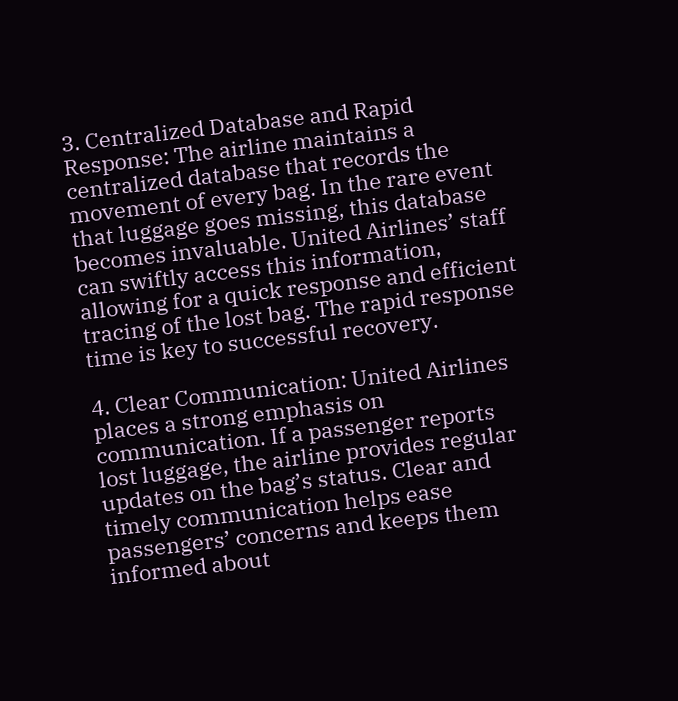3. Centralized Database and Rapid Response: The airline maintains a centralized database that records the movement of every bag. In the rare event that luggage goes missing, this database becomes invaluable. United Airlines’ staff can swiftly access this information, allowing for a quick response and efficient tracing of the lost bag. The rapid response time is key to successful recovery.

4. Clear Communication: United Airlines places a strong emphasis on communication. If a passenger reports lost luggage, the airline provides regular updates on the bag’s status. Clear and timely communication helps ease passengers’ concerns and keeps them informed about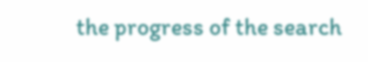the progress of the search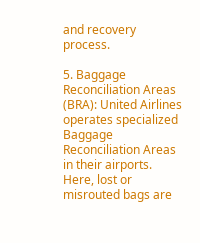and recovery process.

5. Baggage Reconciliation Areas (BRA): United Airlines operates specialized Baggage Reconciliation Areas in their airports. Here, lost or misrouted bags are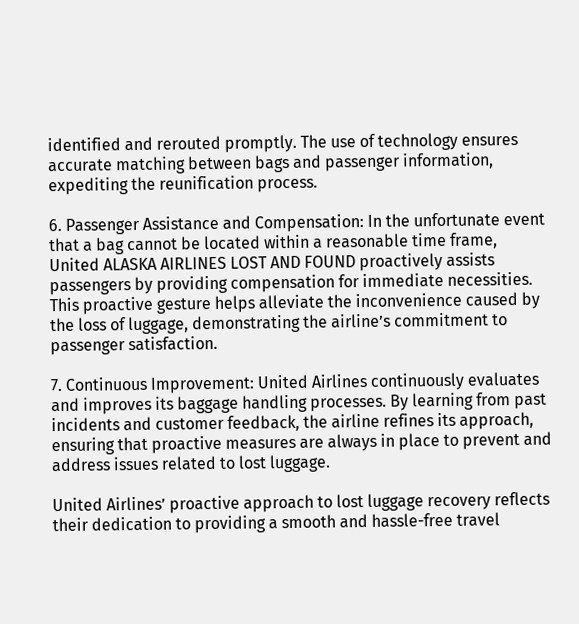identified and rerouted promptly. The use of technology ensures accurate matching between bags and passenger information, expediting the reunification process.

6. Passenger Assistance and Compensation: In the unfortunate event that a bag cannot be located within a reasonable time frame, United ALASKA AIRLINES LOST AND FOUND proactively assists passengers by providing compensation for immediate necessities. This proactive gesture helps alleviate the inconvenience caused by the loss of luggage, demonstrating the airline’s commitment to passenger satisfaction.

7. Continuous Improvement: United Airlines continuously evaluates and improves its baggage handling processes. By learning from past incidents and customer feedback, the airline refines its approach, ensuring that proactive measures are always in place to prevent and address issues related to lost luggage.

United Airlines’ proactive approach to lost luggage recovery reflects their dedication to providing a smooth and hassle-free travel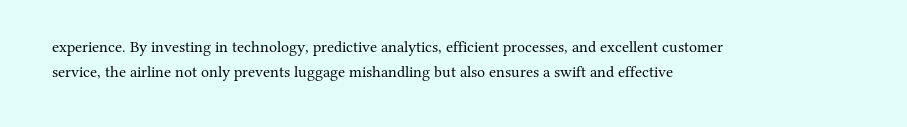experience. By investing in technology, predictive analytics, efficient processes, and excellent customer service, the airline not only prevents luggage mishandling but also ensures a swift and effective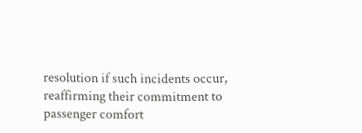resolution if such incidents occur, reaffirming their commitment to passenger comfort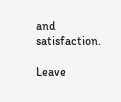and satisfaction.

Leave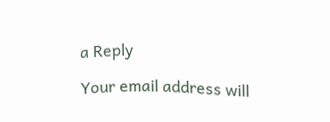a Reply

Your email address will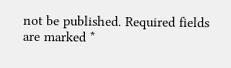not be published. Required fields are marked *